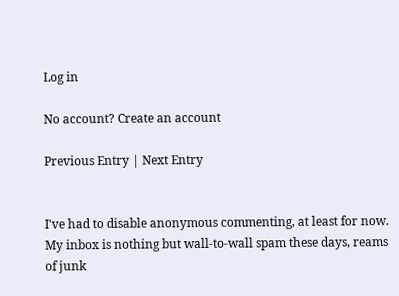Log in

No account? Create an account

Previous Entry | Next Entry


I've had to disable anonymous commenting, at least for now. My inbox is nothing but wall-to-wall spam these days, reams of junk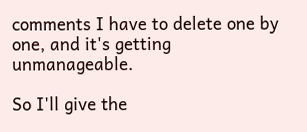comments I have to delete one by one, and it's getting unmanageable.

So I'll give the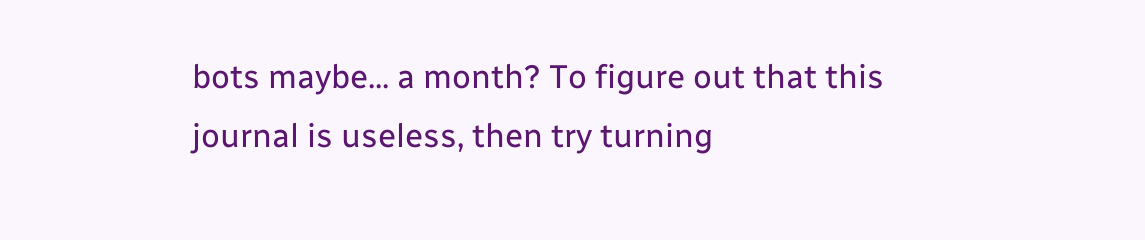bots maybe... a month? To figure out that this journal is useless, then try turning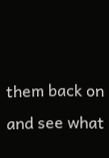them back on and see what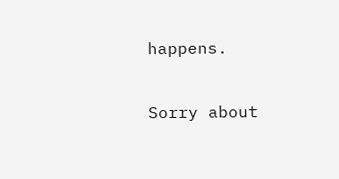happens.

Sorry about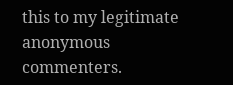this to my legitimate anonymous commenters.